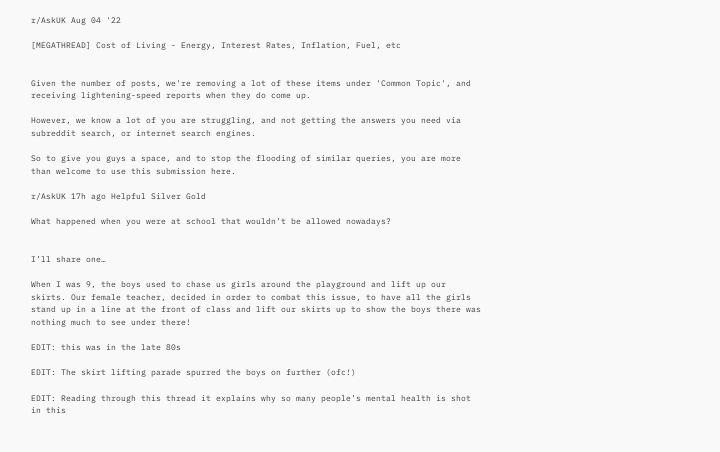r/AskUK Aug 04 '22

[MEGATHREAD] Cost of Living - Energy, Interest Rates, Inflation, Fuel, etc


Given the number of posts, we're removing a lot of these items under 'Common Topic', and receiving lightening-speed reports when they do come up.

However, we know a lot of you are struggling, and not getting the answers you need via subreddit search, or internet search engines.

So to give you guys a space, and to stop the flooding of similar queries, you are more than welcome to use this submission here.

r/AskUK 17h ago Helpful Silver Gold

What happened when you were at school that wouldn’t be allowed nowadays?


I’ll share one…

When I was 9, the boys used to chase us girls around the playground and lift up our skirts. Our female teacher, decided in order to combat this issue, to have all the girls stand up in a line at the front of class and lift our skirts up to show the boys there was nothing much to see under there!

EDIT: this was in the late 80s

EDIT: The skirt lifting parade spurred the boys on further (ofc!)

EDIT: Reading through this thread it explains why so many people’s mental health is shot in this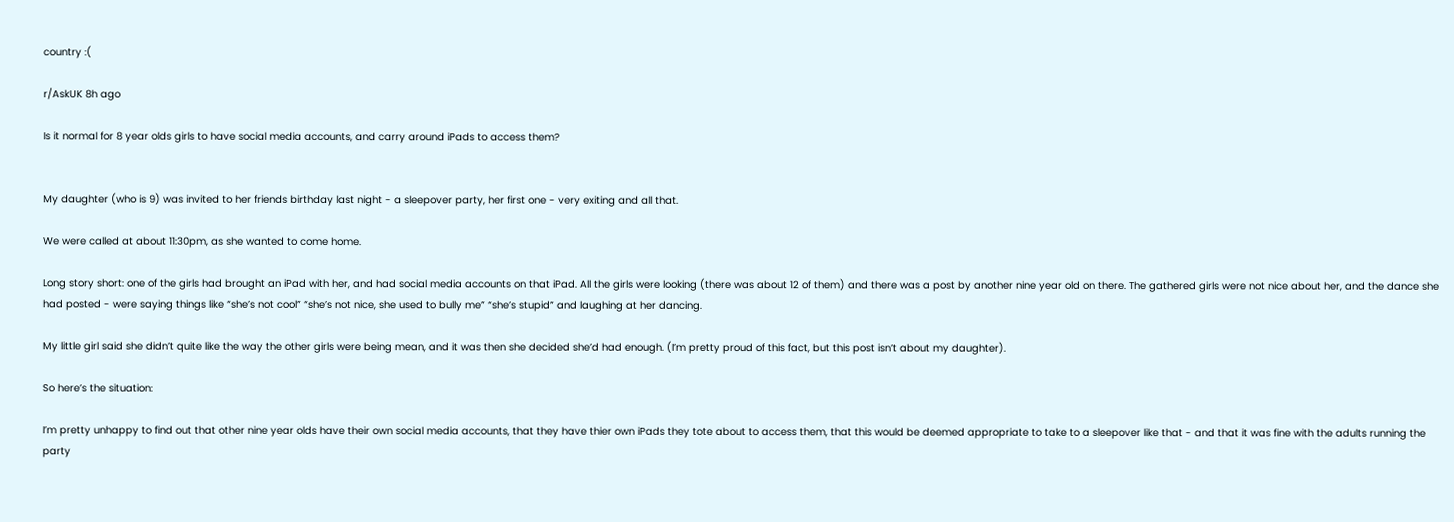country :(

r/AskUK 8h ago

Is it normal for 8 year olds girls to have social media accounts, and carry around iPads to access them?


My daughter (who is 9) was invited to her friends birthday last night - a sleepover party, her first one - very exiting and all that.

We were called at about 11:30pm, as she wanted to come home.

Long story short: one of the girls had brought an iPad with her, and had social media accounts on that iPad. All the girls were looking (there was about 12 of them) and there was a post by another nine year old on there. The gathered girls were not nice about her, and the dance she had posted - were saying things like “she’s not cool” “she’s not nice, she used to bully me” “she’s stupid” and laughing at her dancing.

My little girl said she didn’t quite like the way the other girls were being mean, and it was then she decided she’d had enough. (I’m pretty proud of this fact, but this post isn’t about my daughter).

So here’s the situation:

I’m pretty unhappy to find out that other nine year olds have their own social media accounts, that they have thier own iPads they tote about to access them, that this would be deemed appropriate to take to a sleepover like that - and that it was fine with the adults running the party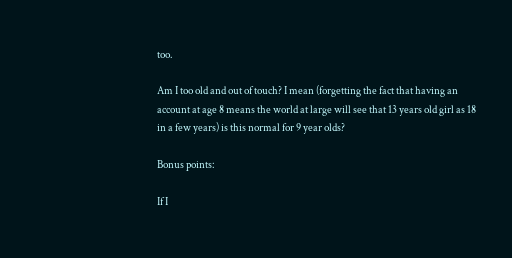too.

Am I too old and out of touch? I mean (forgetting the fact that having an account at age 8 means the world at large will see that 13 years old girl as 18 in a few years) is this normal for 9 year olds?

Bonus points:

If I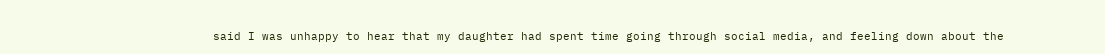said I was unhappy to hear that my daughter had spent time going through social media, and feeling down about the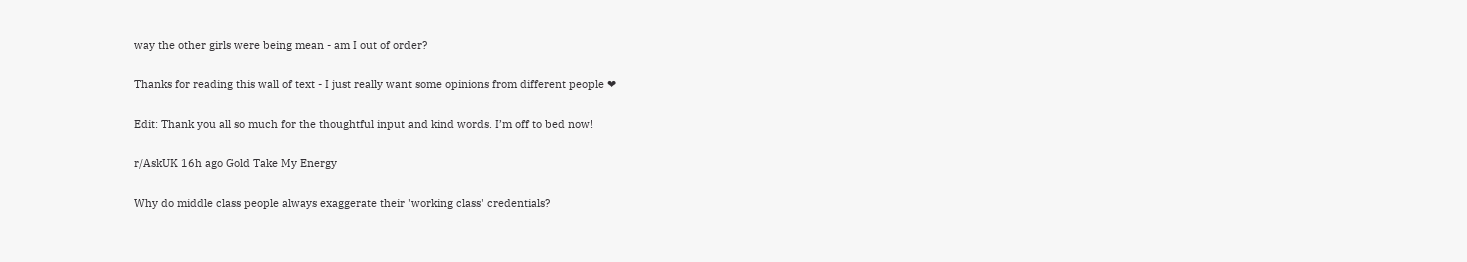way the other girls were being mean - am I out of order?

Thanks for reading this wall of text - I just really want some opinions from different people ❤

Edit: Thank you all so much for the thoughtful input and kind words. I’m off to bed now!

r/AskUK 16h ago Gold Take My Energy

Why do middle class people always exaggerate their 'working class' credentials?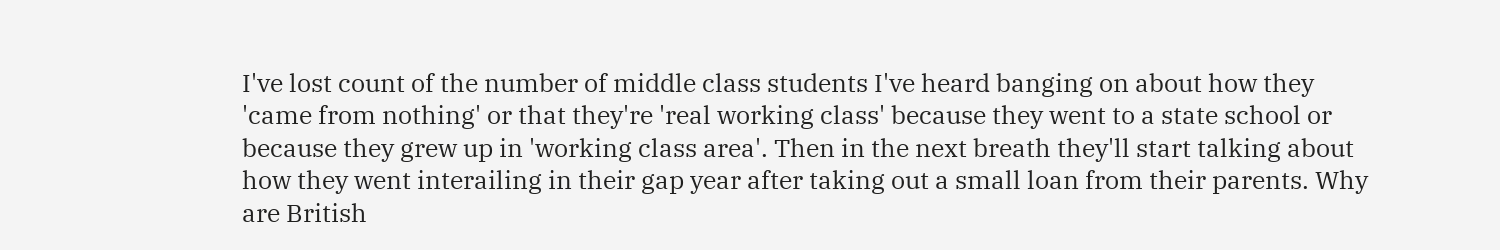I've lost count of the number of middle class students I've heard banging on about how they 'came from nothing' or that they're 'real working class' because they went to a state school or because they grew up in 'working class area'. Then in the next breath they'll start talking about how they went interailing in their gap year after taking out a small loan from their parents. Why are British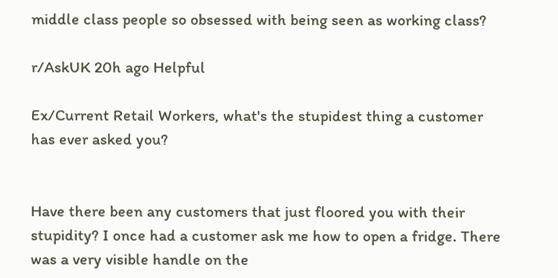middle class people so obsessed with being seen as working class?

r/AskUK 20h ago Helpful

Ex/Current Retail Workers, what's the stupidest thing a customer has ever asked you?


Have there been any customers that just floored you with their stupidity? I once had a customer ask me how to open a fridge. There was a very visible handle on the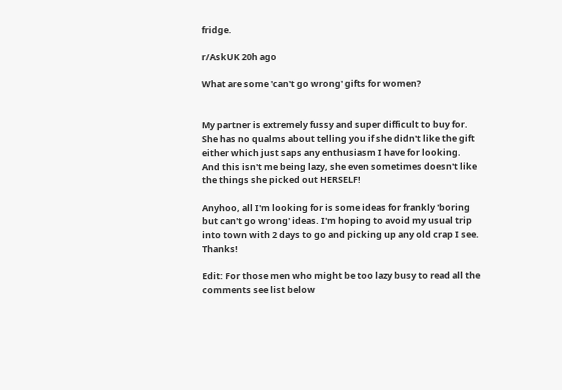fridge.

r/AskUK 20h ago

What are some 'can't go wrong' gifts for women?


My partner is extremely fussy and super difficult to buy for. She has no qualms about telling you if she didn't like the gift either which just saps any enthusiasm I have for looking. And this isn't me being lazy, she even sometimes doesn't like the things she picked out HERSELF!

Anyhoo, all I'm looking for is some ideas for frankly 'boring but can't go wrong' ideas. I'm hoping to avoid my usual trip into town with 2 days to go and picking up any old crap I see. Thanks!

Edit: For those men who might be too lazy busy to read all the comments see list below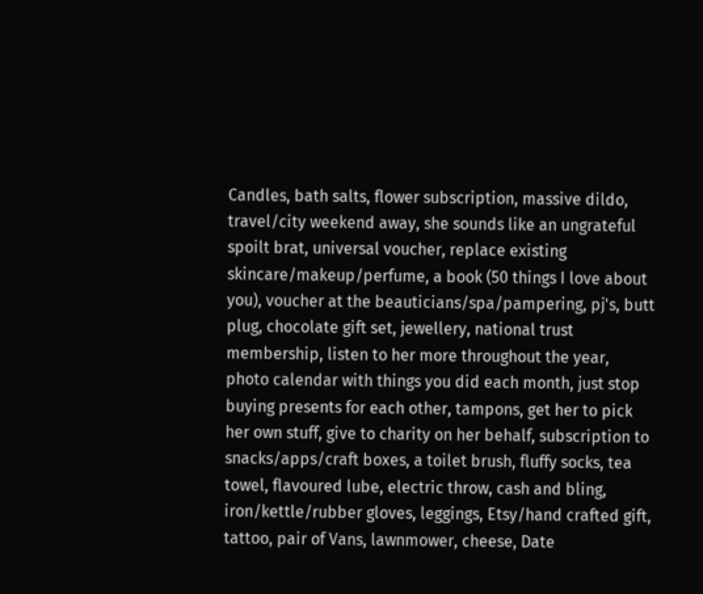Candles, bath salts, flower subscription, massive dildo, travel/city weekend away, she sounds like an ungrateful spoilt brat, universal voucher, replace existing skincare/makeup/perfume, a book (50 things I love about you), voucher at the beauticians/spa/pampering, pj's, butt plug, chocolate gift set, jewellery, national trust membership, listen to her more throughout the year, photo calendar with things you did each month, just stop buying presents for each other, tampons, get her to pick her own stuff, give to charity on her behalf, subscription to snacks/apps/craft boxes, a toilet brush, fluffy socks, tea towel, flavoured lube, electric throw, cash and bling, iron/kettle/rubber gloves, leggings, Etsy/hand crafted gift, tattoo, pair of Vans, lawnmower, cheese, Date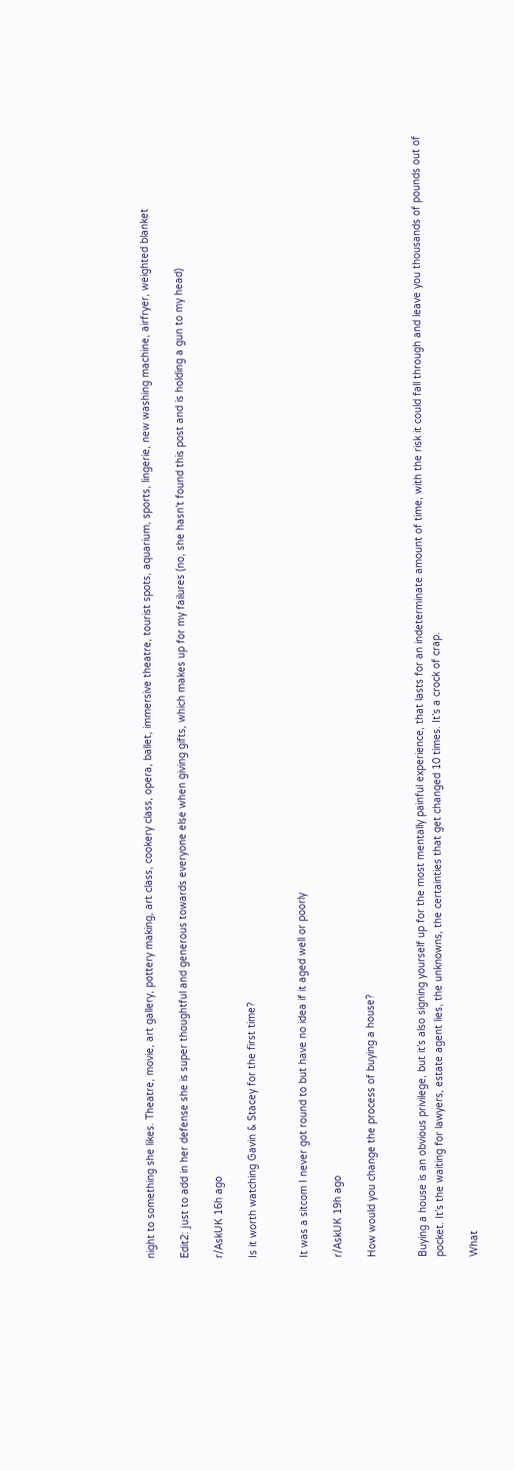night to something she likes. Theatre, movie, art gallery, pottery making, art class, cookery class, opera, ballet, immersive theatre, tourist spots, aquarium, sports, lingerie, new washing machine, airfryer, weighted blanket

Edit2: just to add in her defense she is super thoughtful and generous towards everyone else when giving gifts, which makes up for my failures (no, she hasn't found this post and is holding a gun to my head)

r/AskUK 16h ago

Is it worth watching Gavin & Stacey for the first time?


It was a sitcom I never got round to but have no idea if it aged well or poorly

r/AskUK 19h ago

How would you change the process of buying a house?


Buying a house is an obvious privilege, but it’s also signing yourself up for the most mentally painful experience, that lasts for an indeterminate amount of time, with the risk it could fall through and leave you thousands of pounds out of pocket. It’s the waiting for lawyers, estate agent lies, the unknowns, the certainties that get changed 10 times. It’s a crock of crap.

What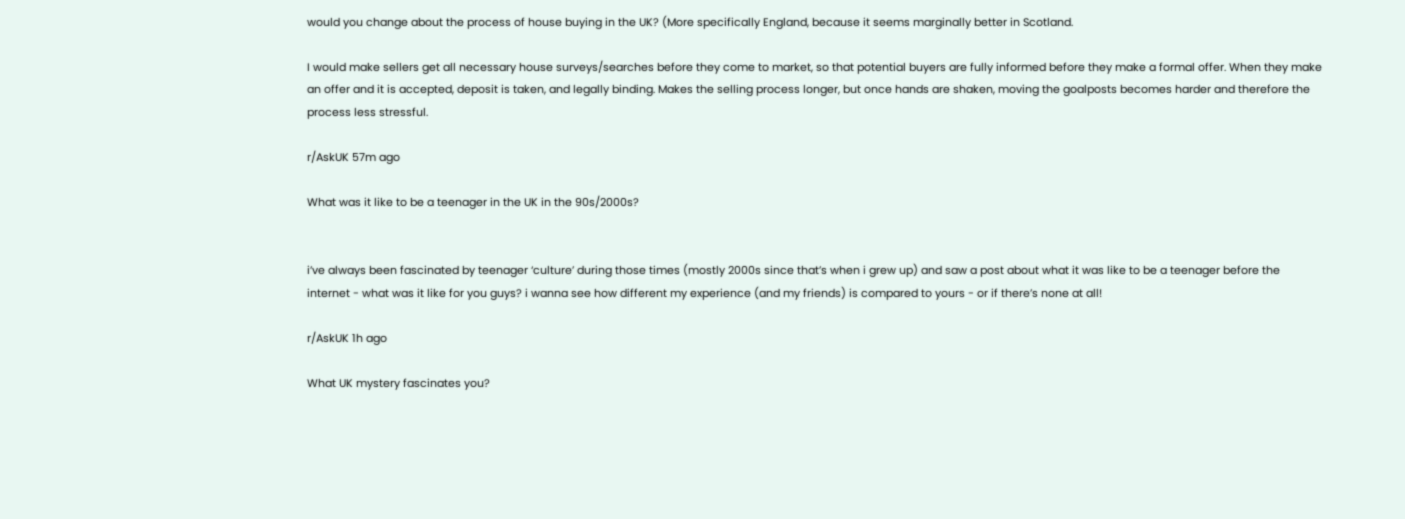would you change about the process of house buying in the UK? (More specifically England, because it seems marginally better in Scotland.

I would make sellers get all necessary house surveys/searches before they come to market, so that potential buyers are fully informed before they make a formal offer. When they make an offer and it is accepted, deposit is taken, and legally binding. Makes the selling process longer, but once hands are shaken, moving the goalposts becomes harder and therefore the process less stressful.

r/AskUK 57m ago

What was it like to be a teenager in the UK in the 90s/2000s?


i’ve always been fascinated by teenager ‘culture’ during those times (mostly 2000s since that’s when i grew up) and saw a post about what it was like to be a teenager before the internet - what was it like for you guys? i wanna see how different my experience (and my friends) is compared to yours - or if there’s none at all!

r/AskUK 1h ago

What UK mystery fascinates you?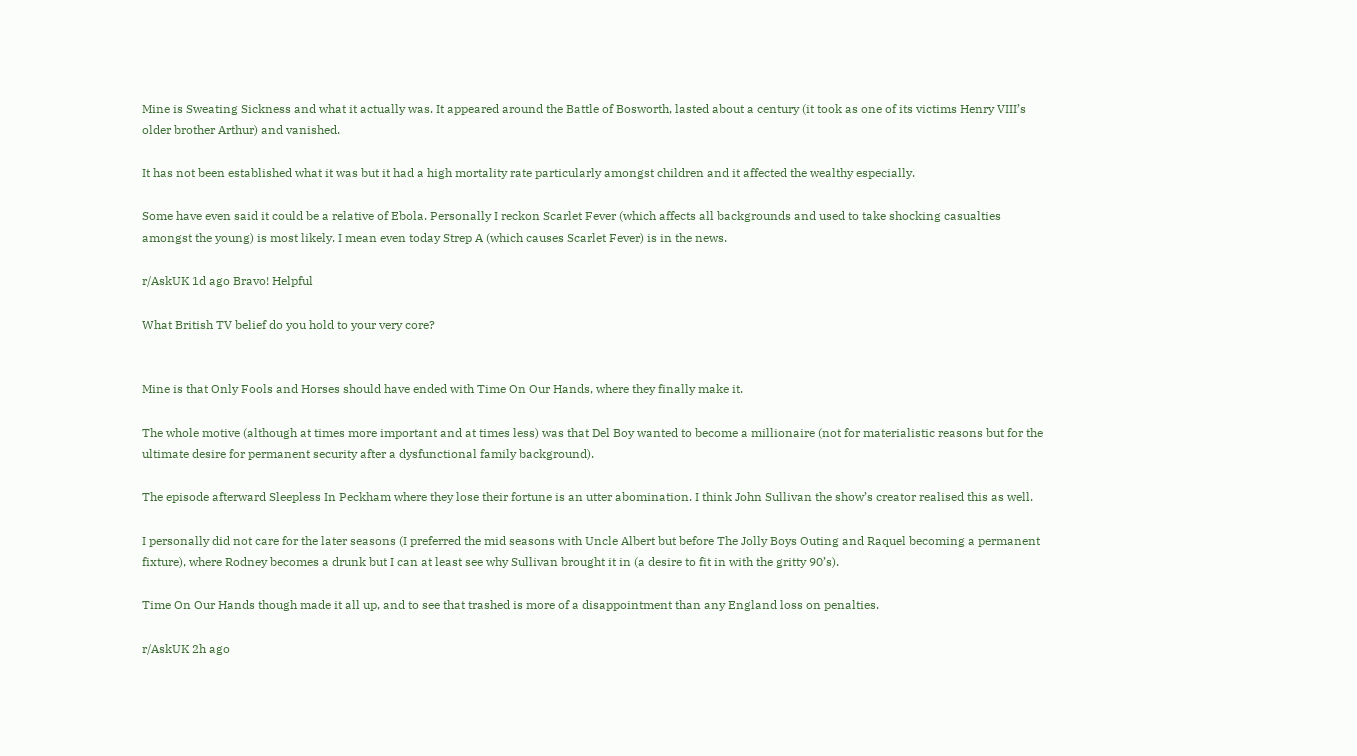Mine is Sweating Sickness and what it actually was. It appeared around the Battle of Bosworth, lasted about a century (it took as one of its victims Henry VIII’s older brother Arthur) and vanished.

It has not been established what it was but it had a high mortality rate particularly amongst children and it affected the wealthy especially.

Some have even said it could be a relative of Ebola. Personally I reckon Scarlet Fever (which affects all backgrounds and used to take shocking casualties amongst the young) is most likely. I mean even today Strep A (which causes Scarlet Fever) is in the news.

r/AskUK 1d ago Bravo! Helpful

What British TV belief do you hold to your very core?


Mine is that Only Fools and Horses should have ended with Time On Our Hands, where they finally make it.

The whole motive (although at times more important and at times less) was that Del Boy wanted to become a millionaire (not for materialistic reasons but for the ultimate desire for permanent security after a dysfunctional family background).

The episode afterward Sleepless In Peckham where they lose their fortune is an utter abomination. I think John Sullivan the show’s creator realised this as well.

I personally did not care for the later seasons (I preferred the mid seasons with Uncle Albert but before The Jolly Boys Outing and Raquel becoming a permanent fixture), where Rodney becomes a drunk but I can at least see why Sullivan brought it in (a desire to fit in with the gritty 90’s).

Time On Our Hands though made it all up, and to see that trashed is more of a disappointment than any England loss on penalties.

r/AskUK 2h ago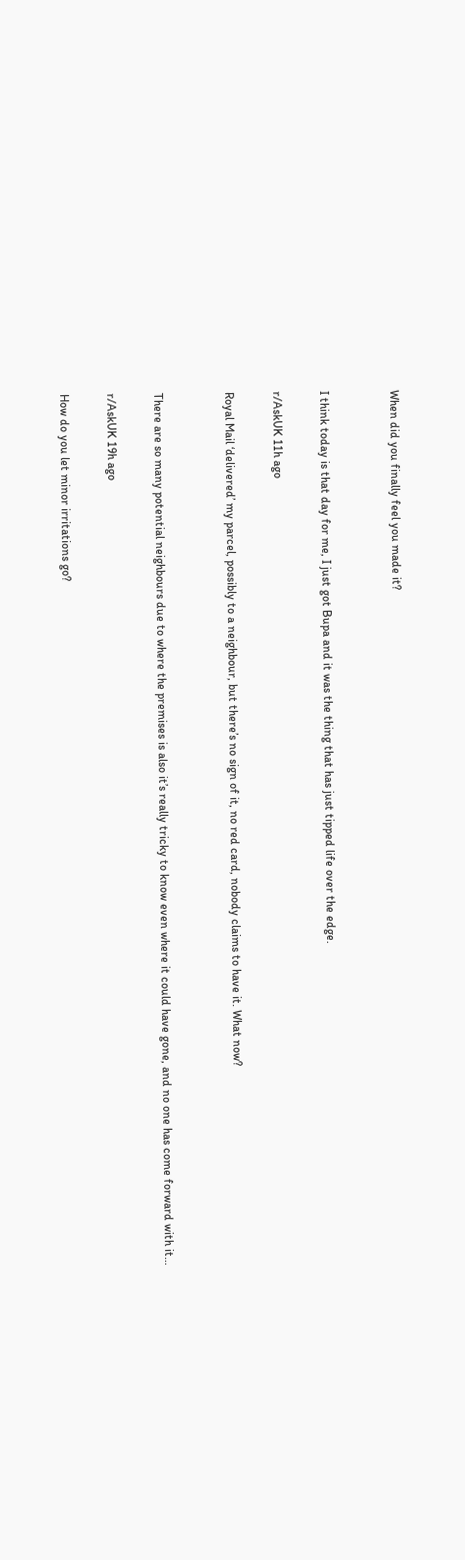When did you finally feel you made it?


I think today is that day for me, I just got Bupa and it was the thing that has just tipped life over the edge.

r/AskUK 11h ago

Royal Mail ‘delivered’ my parcel, possibly to a neighbour, but there’s no sign of it, no red card, nobody claims to have it. What now?


There are so many potential neighbours due to where the premises is also it’s really tricky to know even where it could have gone, and no one has come forward with it…

r/AskUK 19h ago

How do you let minor irritations go?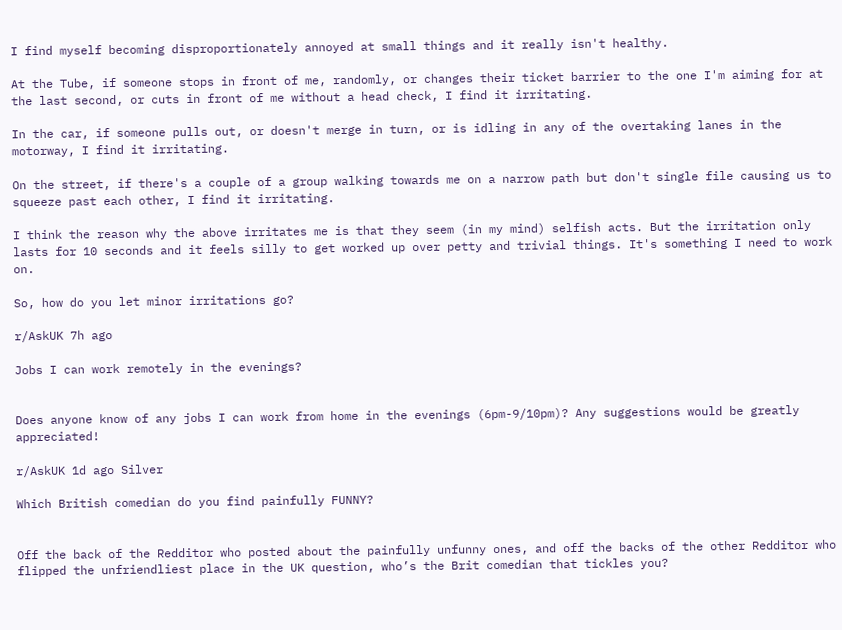I find myself becoming disproportionately annoyed at small things and it really isn't healthy.

At the Tube, if someone stops in front of me, randomly, or changes their ticket barrier to the one I'm aiming for at the last second, or cuts in front of me without a head check, I find it irritating.

In the car, if someone pulls out, or doesn't merge in turn, or is idling in any of the overtaking lanes in the motorway, I find it irritating.

On the street, if there's a couple of a group walking towards me on a narrow path but don't single file causing us to squeeze past each other, I find it irritating.

I think the reason why the above irritates me is that they seem (in my mind) selfish acts. But the irritation only lasts for 10 seconds and it feels silly to get worked up over petty and trivial things. It's something I need to work on.

So, how do you let minor irritations go?

r/AskUK 7h ago

Jobs I can work remotely in the evenings?


Does anyone know of any jobs I can work from home in the evenings (6pm-9/10pm)? Any suggestions would be greatly appreciated!

r/AskUK 1d ago Silver

Which British comedian do you find painfully FUNNY?


Off the back of the Redditor who posted about the painfully unfunny ones, and off the backs of the other Redditor who flipped the unfriendliest place in the UK question, who’s the Brit comedian that tickles you?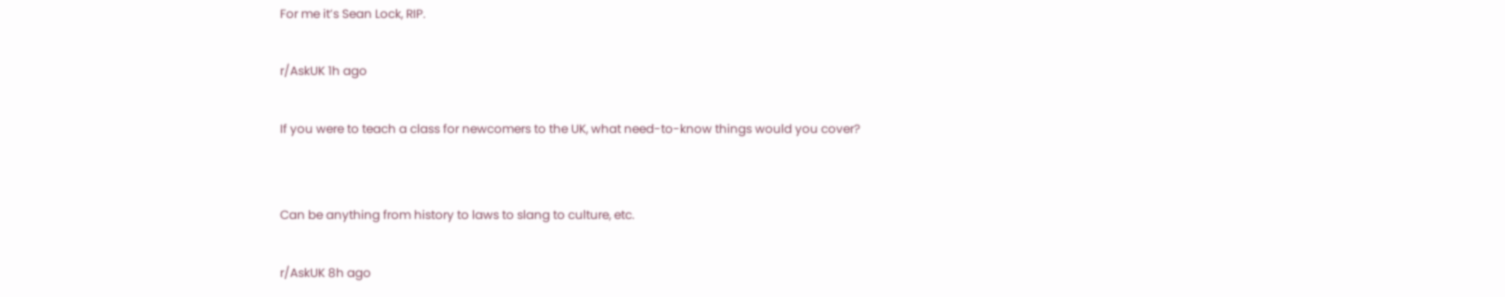For me it’s Sean Lock, RIP.

r/AskUK 1h ago

If you were to teach a class for newcomers to the UK, what need-to-know things would you cover?


Can be anything from history to laws to slang to culture, etc.

r/AskUK 8h ago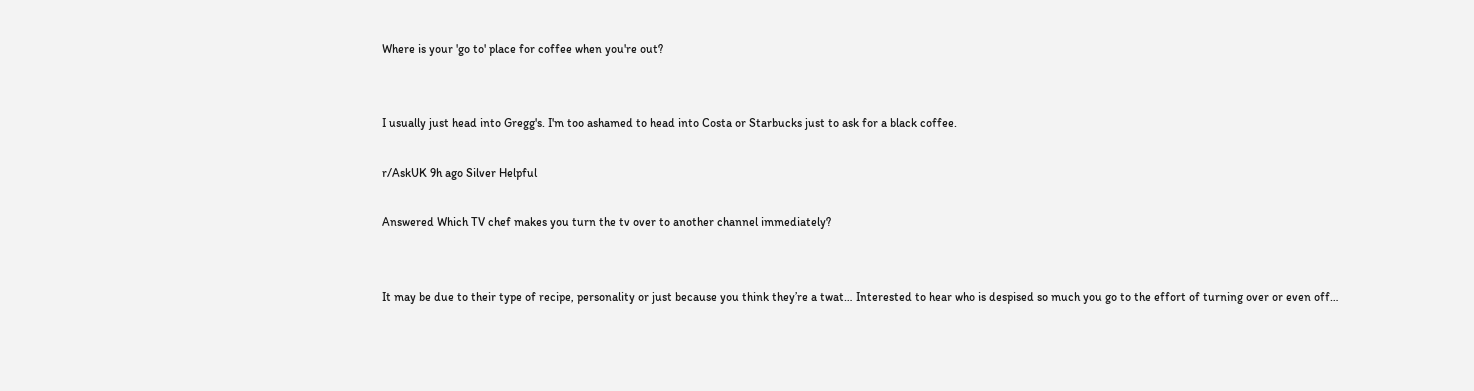Where is your 'go to' place for coffee when you're out?


I usually just head into Gregg's. I'm too ashamed to head into Costa or Starbucks just to ask for a black coffee.

r/AskUK 9h ago Silver Helpful

Answered Which TV chef makes you turn the tv over to another channel immediately?


It may be due to their type of recipe, personality or just because you think they’re a twat… Interested to hear who is despised so much you go to the effort of turning over or even off…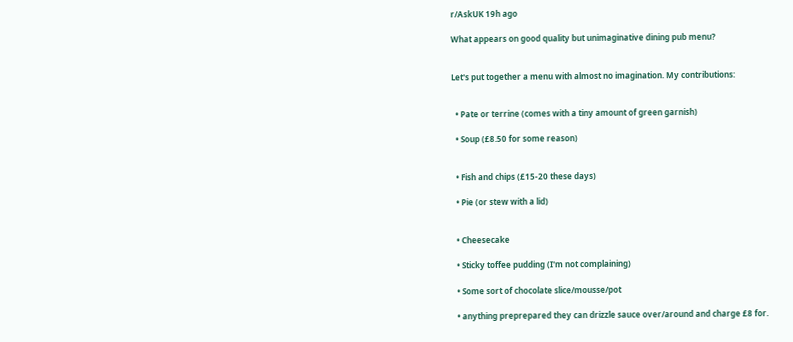r/AskUK 19h ago

What appears on good quality but unimaginative dining pub menu?


Let's put together a menu with almost no imagination. My contributions:


  • Pate or terrine (comes with a tiny amount of green garnish)

  • Soup (£8.50 for some reason)


  • Fish and chips (£15-20 these days)

  • Pie (or stew with a lid)


  • Cheesecake

  • Sticky toffee pudding (I'm not complaining)

  • Some sort of chocolate slice/mousse/pot

  • anything preprepared they can drizzle sauce over/around and charge £8 for.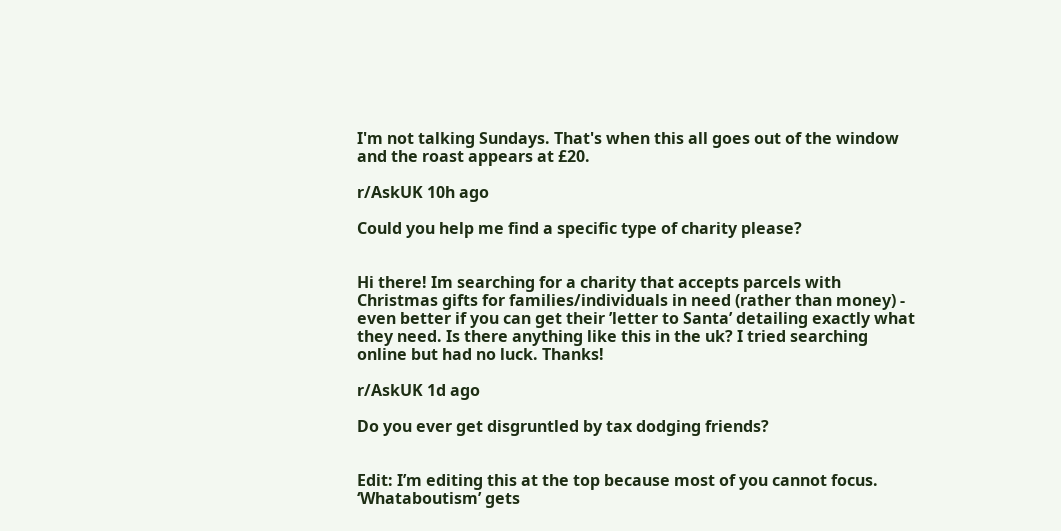I'm not talking Sundays. That's when this all goes out of the window and the roast appears at £20.

r/AskUK 10h ago

Could you help me find a specific type of charity please?


Hi there! Im searching for a charity that accepts parcels with Christmas gifts for families/individuals in need (rather than money) - even better if you can get their ’letter to Santa’ detailing exactly what they need. Is there anything like this in the uk? I tried searching online but had no luck. Thanks!

r/AskUK 1d ago

Do you ever get disgruntled by tax dodging friends?


Edit: I’m editing this at the top because most of you cannot focus. ‘Whataboutism’ gets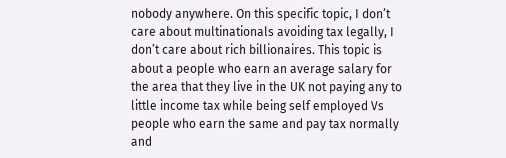nobody anywhere. On this specific topic, I don’t care about multinationals avoiding tax legally, I don’t care about rich billionaires. This topic is about a people who earn an average salary for the area that they live in the UK not paying any to little income tax while being self employed Vs people who earn the same and pay tax normally and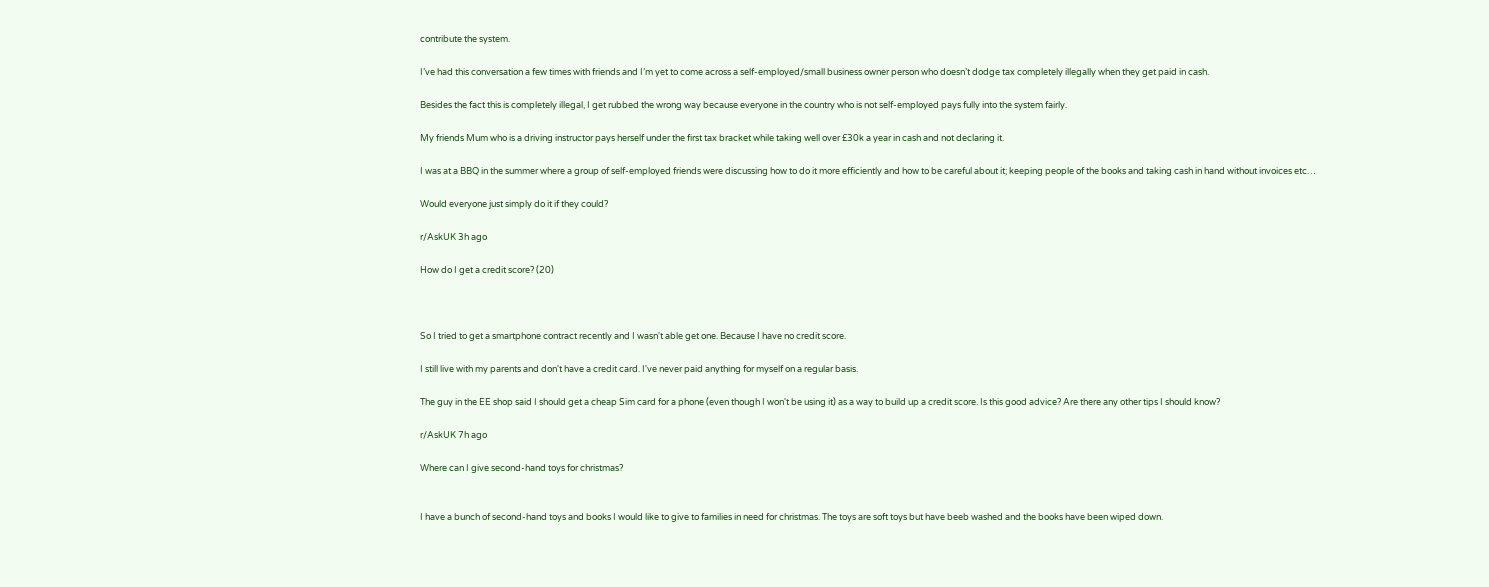contribute the system.

I’ve had this conversation a few times with friends and I’m yet to come across a self-employed/small business owner person who doesn’t dodge tax completely illegally when they get paid in cash.

Besides the fact this is completely illegal, I get rubbed the wrong way because everyone in the country who is not self-employed pays fully into the system fairly.

My friends Mum who is a driving instructor pays herself under the first tax bracket while taking well over £30k a year in cash and not declaring it.

I was at a BBQ in the summer where a group of self-employed friends were discussing how to do it more efficiently and how to be careful about it; keeping people of the books and taking cash in hand without invoices etc…

Would everyone just simply do it if they could?

r/AskUK 3h ago

How do I get a credit score? (20)



So I tried to get a smartphone contract recently and I wasn't able get one. Because I have no credit score.

I still live with my parents and don't have a credit card. I've never paid anything for myself on a regular basis.

The guy in the EE shop said I should get a cheap Sim card for a phone (even though I won't be using it) as a way to build up a credit score. Is this good advice? Are there any other tips I should know?

r/AskUK 7h ago

Where can I give second-hand toys for christmas?


I have a bunch of second-hand toys and books I would like to give to families in need for christmas. The toys are soft toys but have beeb washed and the books have been wiped down.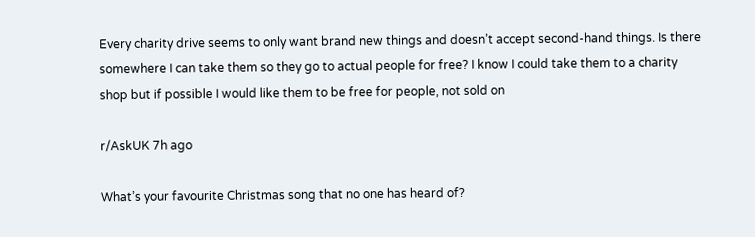Every charity drive seems to only want brand new things and doesn’t accept second-hand things. Is there somewhere I can take them so they go to actual people for free? I know I could take them to a charity shop but if possible I would like them to be free for people, not sold on

r/AskUK 7h ago

What’s your favourite Christmas song that no one has heard of?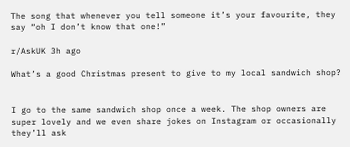The song that whenever you tell someone it’s your favourite, they say “oh I don’t know that one!”

r/AskUK 3h ago

What’s a good Christmas present to give to my local sandwich shop?


I go to the same sandwich shop once a week. The shop owners are super lovely and we even share jokes on Instagram or occasionally they’ll ask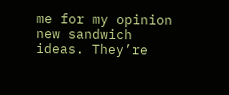me for my opinion new sandwich ideas. They’re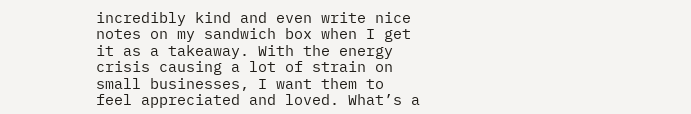incredibly kind and even write nice notes on my sandwich box when I get it as a takeaway. With the energy crisis causing a lot of strain on small businesses, I want them to feel appreciated and loved. What’s a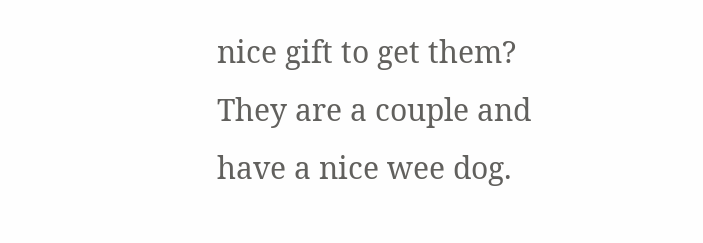nice gift to get them? They are a couple and have a nice wee dog.